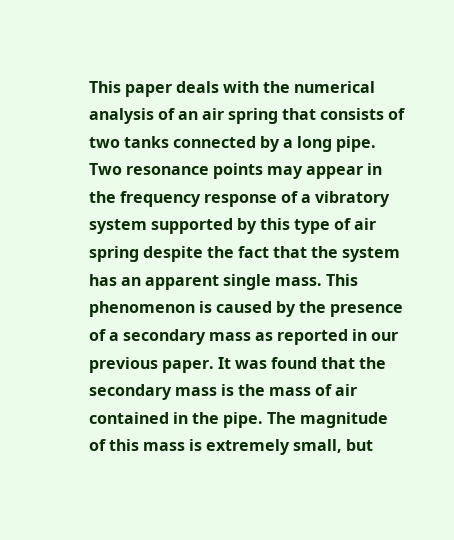This paper deals with the numerical analysis of an air spring that consists of two tanks connected by a long pipe. Two resonance points may appear in the frequency response of a vibratory system supported by this type of air spring despite the fact that the system has an apparent single mass. This phenomenon is caused by the presence of a secondary mass as reported in our previous paper. It was found that the secondary mass is the mass of air contained in the pipe. The magnitude of this mass is extremely small, but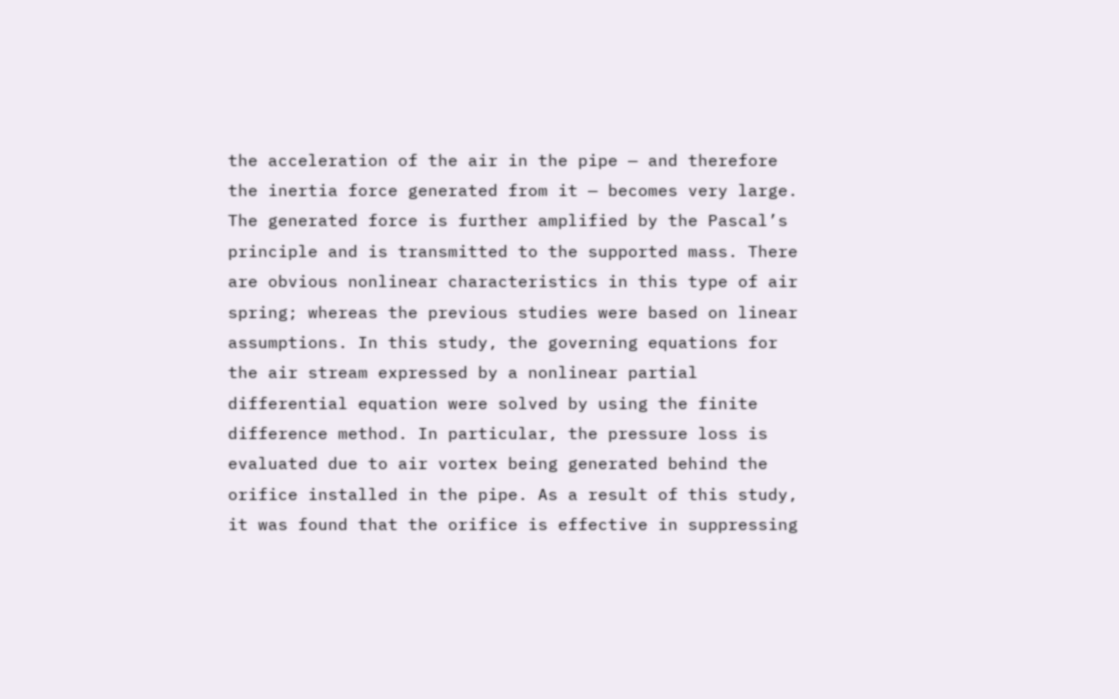the acceleration of the air in the pipe — and therefore the inertia force generated from it — becomes very large. The generated force is further amplified by the Pascal’s principle and is transmitted to the supported mass. There are obvious nonlinear characteristics in this type of air spring; whereas the previous studies were based on linear assumptions. In this study, the governing equations for the air stream expressed by a nonlinear partial differential equation were solved by using the finite difference method. In particular, the pressure loss is evaluated due to air vortex being generated behind the orifice installed in the pipe. As a result of this study, it was found that the orifice is effective in suppressing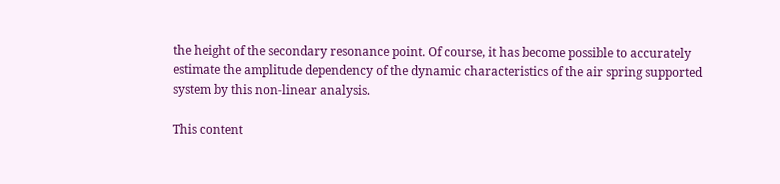the height of the secondary resonance point. Of course, it has become possible to accurately estimate the amplitude dependency of the dynamic characteristics of the air spring supported system by this non-linear analysis.

This content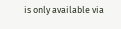is only available via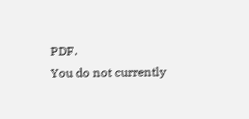PDF.
You do not currently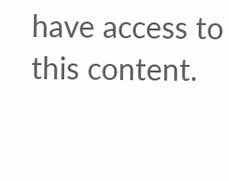have access to this content.